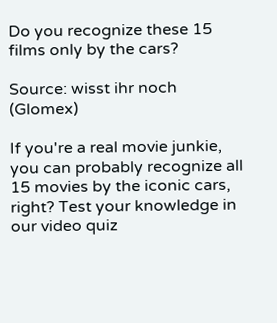Do you recognize these 15 films only by the cars?

Source: wisst ihr noch (Glomex)

If you're a real movie junkie, you can probably recognize all 15 movies by the iconic cars, right? Test your knowledge in our video quiz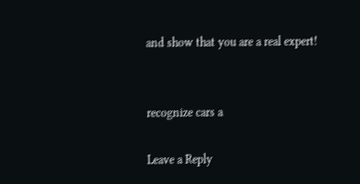and show that you are a real expert!


recognize cars a

Leave a Reply